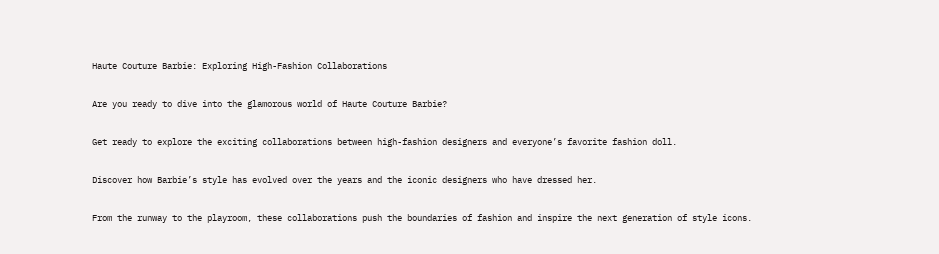Haute Couture Barbie: Exploring High-Fashion Collaborations

Are you ready to dive into the glamorous world of Haute Couture Barbie?

Get ready to explore the exciting collaborations between high-fashion designers and everyone’s favorite fashion doll.

Discover how Barbie’s style has evolved over the years and the iconic designers who have dressed her.

From the runway to the playroom, these collaborations push the boundaries of fashion and inspire the next generation of style icons.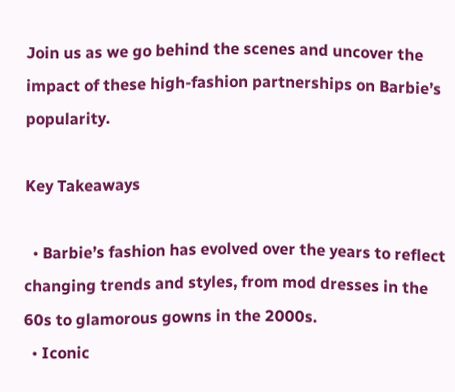Join us as we go behind the scenes and uncover the impact of these high-fashion partnerships on Barbie’s popularity.

Key Takeaways

  • Barbie’s fashion has evolved over the years to reflect changing trends and styles, from mod dresses in the 60s to glamorous gowns in the 2000s.
  • Iconic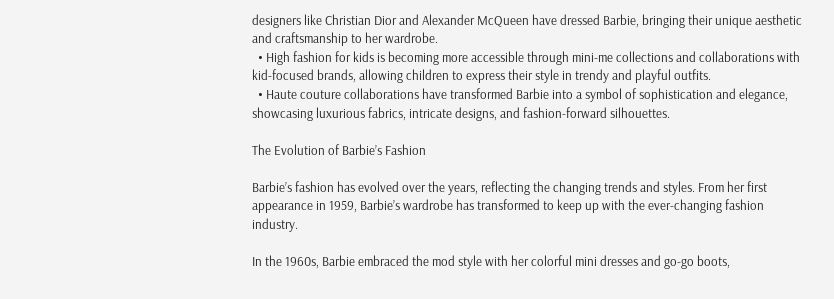designers like Christian Dior and Alexander McQueen have dressed Barbie, bringing their unique aesthetic and craftsmanship to her wardrobe.
  • High fashion for kids is becoming more accessible through mini-me collections and collaborations with kid-focused brands, allowing children to express their style in trendy and playful outfits.
  • Haute couture collaborations have transformed Barbie into a symbol of sophistication and elegance, showcasing luxurious fabrics, intricate designs, and fashion-forward silhouettes.

The Evolution of Barbie’s Fashion

Barbie’s fashion has evolved over the years, reflecting the changing trends and styles. From her first appearance in 1959, Barbie’s wardrobe has transformed to keep up with the ever-changing fashion industry.

In the 1960s, Barbie embraced the mod style with her colorful mini dresses and go-go boots,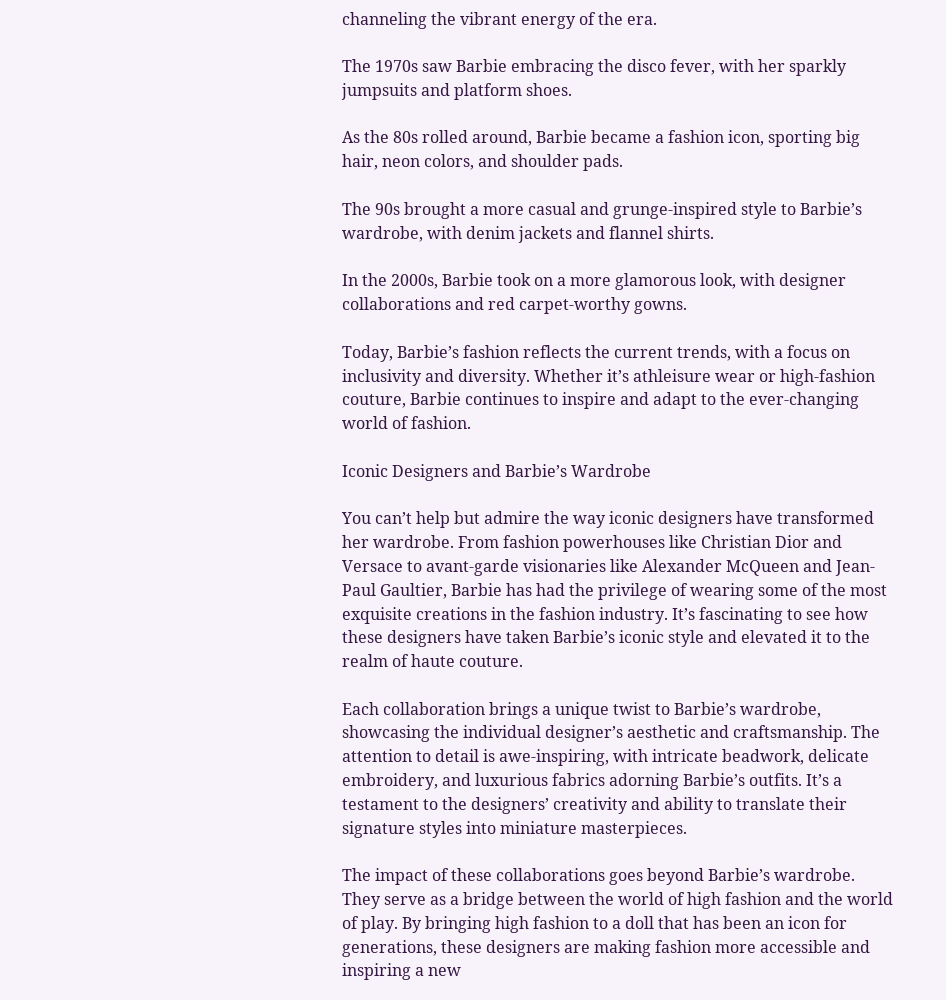channeling the vibrant energy of the era.

The 1970s saw Barbie embracing the disco fever, with her sparkly jumpsuits and platform shoes.

As the 80s rolled around, Barbie became a fashion icon, sporting big hair, neon colors, and shoulder pads.

The 90s brought a more casual and grunge-inspired style to Barbie’s wardrobe, with denim jackets and flannel shirts.

In the 2000s, Barbie took on a more glamorous look, with designer collaborations and red carpet-worthy gowns.

Today, Barbie’s fashion reflects the current trends, with a focus on inclusivity and diversity. Whether it’s athleisure wear or high-fashion couture, Barbie continues to inspire and adapt to the ever-changing world of fashion.

Iconic Designers and Barbie’s Wardrobe

You can’t help but admire the way iconic designers have transformed her wardrobe. From fashion powerhouses like Christian Dior and Versace to avant-garde visionaries like Alexander McQueen and Jean-Paul Gaultier, Barbie has had the privilege of wearing some of the most exquisite creations in the fashion industry. It’s fascinating to see how these designers have taken Barbie’s iconic style and elevated it to the realm of haute couture.

Each collaboration brings a unique twist to Barbie’s wardrobe, showcasing the individual designer’s aesthetic and craftsmanship. The attention to detail is awe-inspiring, with intricate beadwork, delicate embroidery, and luxurious fabrics adorning Barbie’s outfits. It’s a testament to the designers’ creativity and ability to translate their signature styles into miniature masterpieces.

The impact of these collaborations goes beyond Barbie’s wardrobe. They serve as a bridge between the world of high fashion and the world of play. By bringing high fashion to a doll that has been an icon for generations, these designers are making fashion more accessible and inspiring a new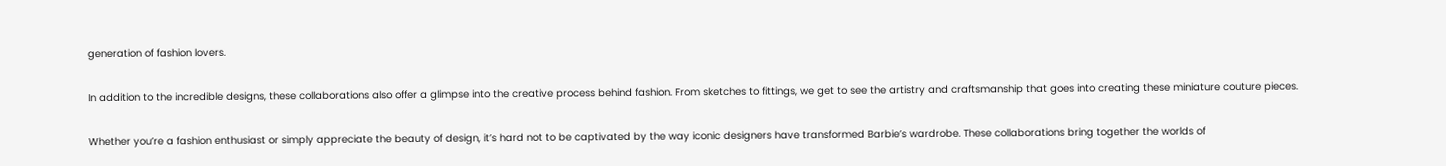generation of fashion lovers.

In addition to the incredible designs, these collaborations also offer a glimpse into the creative process behind fashion. From sketches to fittings, we get to see the artistry and craftsmanship that goes into creating these miniature couture pieces.

Whether you’re a fashion enthusiast or simply appreciate the beauty of design, it’s hard not to be captivated by the way iconic designers have transformed Barbie’s wardrobe. These collaborations bring together the worlds of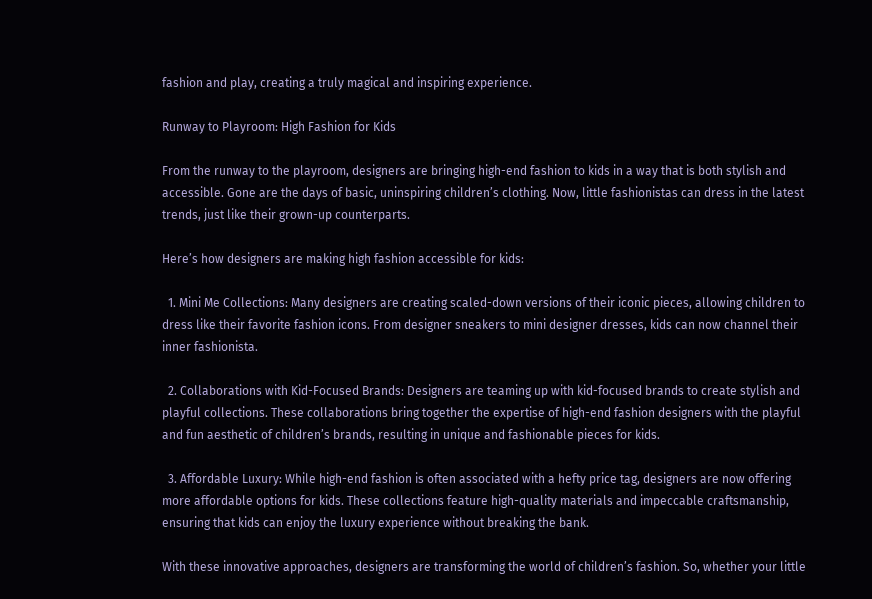fashion and play, creating a truly magical and inspiring experience.

Runway to Playroom: High Fashion for Kids

From the runway to the playroom, designers are bringing high-end fashion to kids in a way that is both stylish and accessible. Gone are the days of basic, uninspiring children’s clothing. Now, little fashionistas can dress in the latest trends, just like their grown-up counterparts.

Here’s how designers are making high fashion accessible for kids:

  1. Mini Me Collections: Many designers are creating scaled-down versions of their iconic pieces, allowing children to dress like their favorite fashion icons. From designer sneakers to mini designer dresses, kids can now channel their inner fashionista.

  2. Collaborations with Kid-Focused Brands: Designers are teaming up with kid-focused brands to create stylish and playful collections. These collaborations bring together the expertise of high-end fashion designers with the playful and fun aesthetic of children’s brands, resulting in unique and fashionable pieces for kids.

  3. Affordable Luxury: While high-end fashion is often associated with a hefty price tag, designers are now offering more affordable options for kids. These collections feature high-quality materials and impeccable craftsmanship, ensuring that kids can enjoy the luxury experience without breaking the bank.

With these innovative approaches, designers are transforming the world of children’s fashion. So, whether your little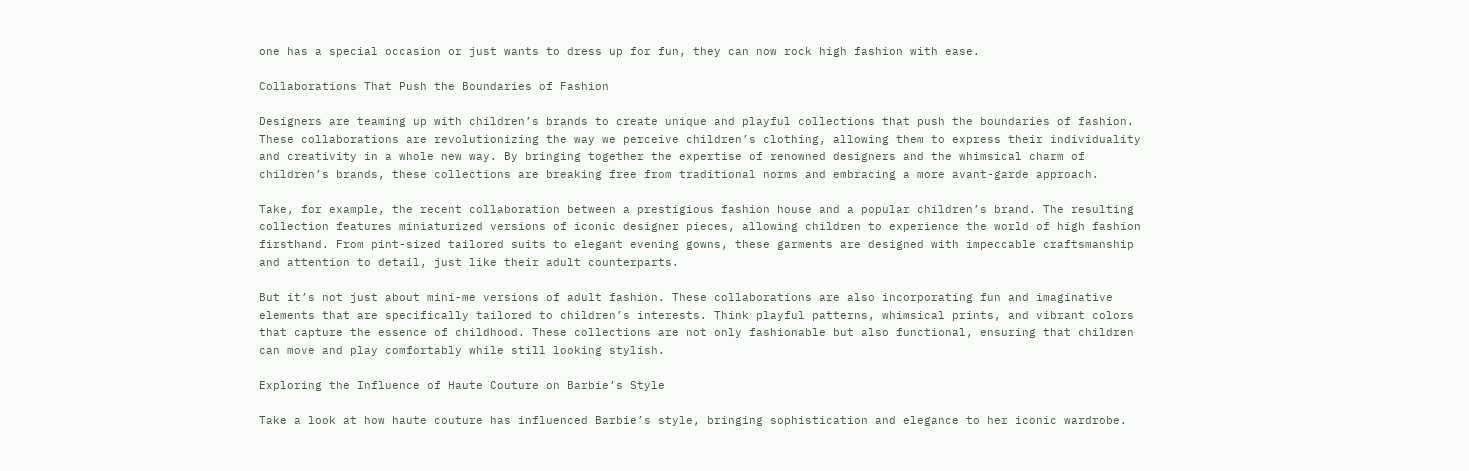one has a special occasion or just wants to dress up for fun, they can now rock high fashion with ease.

Collaborations That Push the Boundaries of Fashion

Designers are teaming up with children’s brands to create unique and playful collections that push the boundaries of fashion. These collaborations are revolutionizing the way we perceive children’s clothing, allowing them to express their individuality and creativity in a whole new way. By bringing together the expertise of renowned designers and the whimsical charm of children’s brands, these collections are breaking free from traditional norms and embracing a more avant-garde approach.

Take, for example, the recent collaboration between a prestigious fashion house and a popular children’s brand. The resulting collection features miniaturized versions of iconic designer pieces, allowing children to experience the world of high fashion firsthand. From pint-sized tailored suits to elegant evening gowns, these garments are designed with impeccable craftsmanship and attention to detail, just like their adult counterparts.

But it’s not just about mini-me versions of adult fashion. These collaborations are also incorporating fun and imaginative elements that are specifically tailored to children’s interests. Think playful patterns, whimsical prints, and vibrant colors that capture the essence of childhood. These collections are not only fashionable but also functional, ensuring that children can move and play comfortably while still looking stylish.

Exploring the Influence of Haute Couture on Barbie’s Style

Take a look at how haute couture has influenced Barbie’s style, bringing sophistication and elegance to her iconic wardrobe.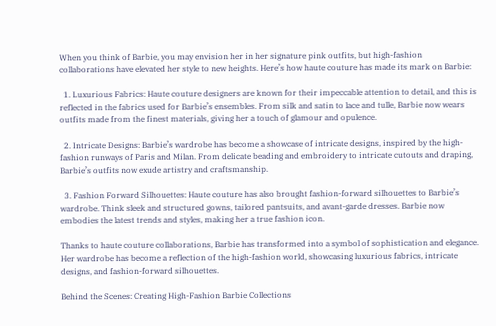When you think of Barbie, you may envision her in her signature pink outfits, but high-fashion collaborations have elevated her style to new heights. Here’s how haute couture has made its mark on Barbie:

  1. Luxurious Fabrics: Haute couture designers are known for their impeccable attention to detail, and this is reflected in the fabrics used for Barbie’s ensembles. From silk and satin to lace and tulle, Barbie now wears outfits made from the finest materials, giving her a touch of glamour and opulence.

  2. Intricate Designs: Barbie’s wardrobe has become a showcase of intricate designs, inspired by the high-fashion runways of Paris and Milan. From delicate beading and embroidery to intricate cutouts and draping, Barbie’s outfits now exude artistry and craftsmanship.

  3. Fashion Forward Silhouettes: Haute couture has also brought fashion-forward silhouettes to Barbie’s wardrobe. Think sleek and structured gowns, tailored pantsuits, and avant-garde dresses. Barbie now embodies the latest trends and styles, making her a true fashion icon.

Thanks to haute couture collaborations, Barbie has transformed into a symbol of sophistication and elegance. Her wardrobe has become a reflection of the high-fashion world, showcasing luxurious fabrics, intricate designs, and fashion-forward silhouettes.

Behind the Scenes: Creating High-Fashion Barbie Collections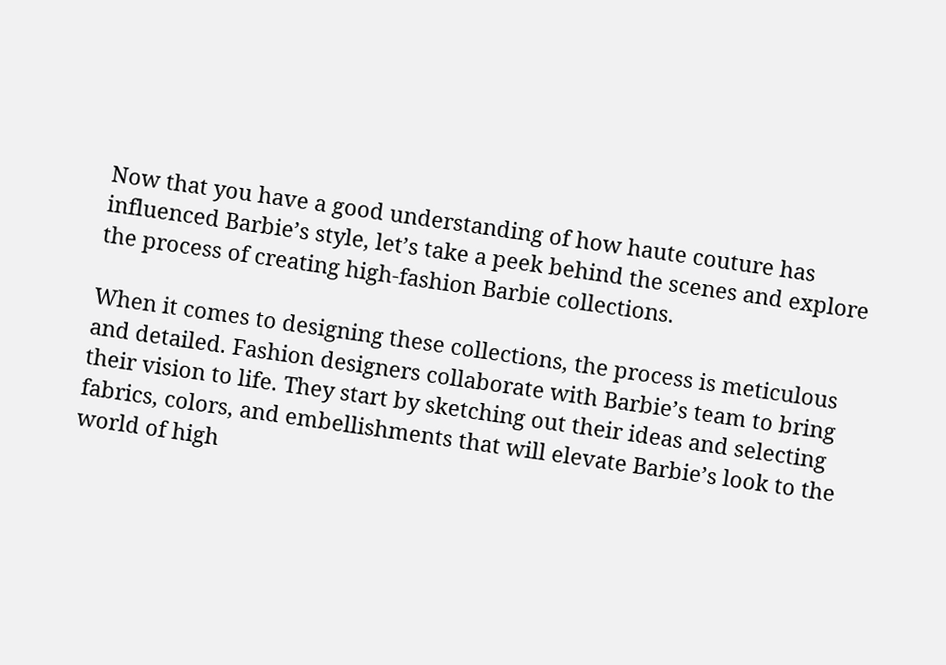Now that you have a good understanding of how haute couture has influenced Barbie’s style, let’s take a peek behind the scenes and explore the process of creating high-fashion Barbie collections.

When it comes to designing these collections, the process is meticulous and detailed. Fashion designers collaborate with Barbie’s team to bring their vision to life. They start by sketching out their ideas and selecting fabrics, colors, and embellishments that will elevate Barbie’s look to the world of high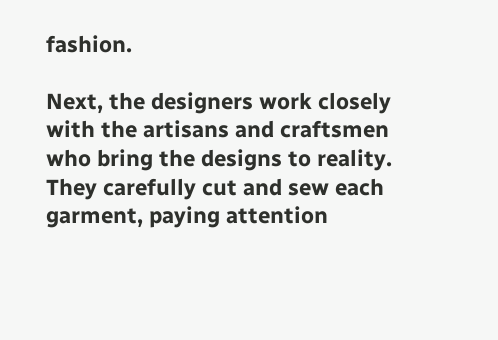fashion.

Next, the designers work closely with the artisans and craftsmen who bring the designs to reality. They carefully cut and sew each garment, paying attention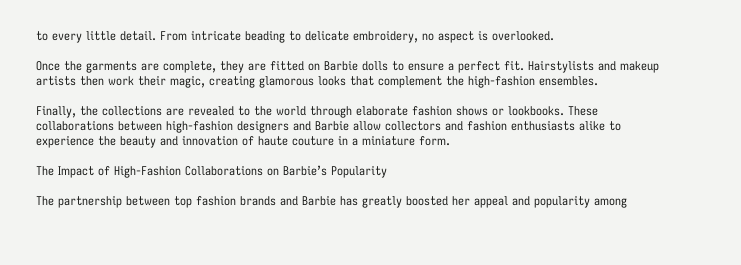to every little detail. From intricate beading to delicate embroidery, no aspect is overlooked.

Once the garments are complete, they are fitted on Barbie dolls to ensure a perfect fit. Hairstylists and makeup artists then work their magic, creating glamorous looks that complement the high-fashion ensembles.

Finally, the collections are revealed to the world through elaborate fashion shows or lookbooks. These collaborations between high-fashion designers and Barbie allow collectors and fashion enthusiasts alike to experience the beauty and innovation of haute couture in a miniature form.

The Impact of High-Fashion Collaborations on Barbie’s Popularity

The partnership between top fashion brands and Barbie has greatly boosted her appeal and popularity among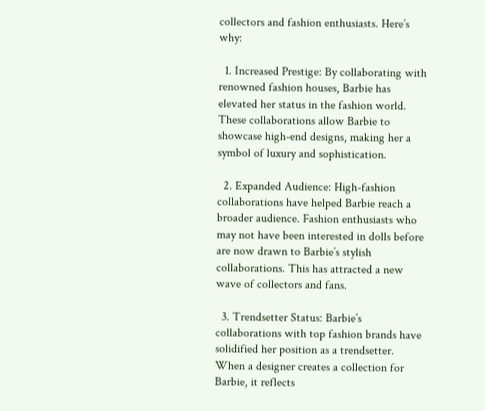collectors and fashion enthusiasts. Here’s why:

  1. Increased Prestige: By collaborating with renowned fashion houses, Barbie has elevated her status in the fashion world. These collaborations allow Barbie to showcase high-end designs, making her a symbol of luxury and sophistication.

  2. Expanded Audience: High-fashion collaborations have helped Barbie reach a broader audience. Fashion enthusiasts who may not have been interested in dolls before are now drawn to Barbie’s stylish collaborations. This has attracted a new wave of collectors and fans.

  3. Trendsetter Status: Barbie’s collaborations with top fashion brands have solidified her position as a trendsetter. When a designer creates a collection for Barbie, it reflects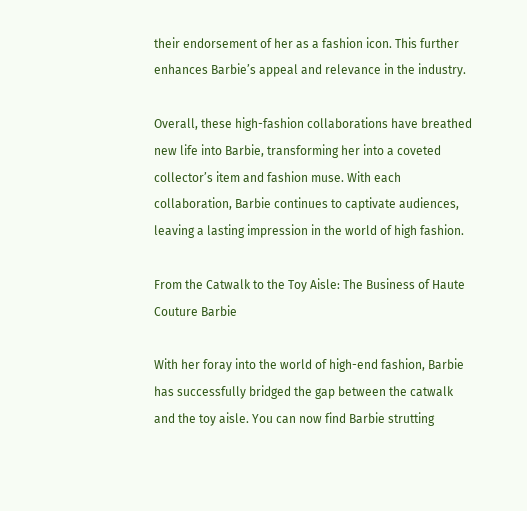their endorsement of her as a fashion icon. This further enhances Barbie’s appeal and relevance in the industry.

Overall, these high-fashion collaborations have breathed new life into Barbie, transforming her into a coveted collector’s item and fashion muse. With each collaboration, Barbie continues to captivate audiences, leaving a lasting impression in the world of high fashion.

From the Catwalk to the Toy Aisle: The Business of Haute Couture Barbie

With her foray into the world of high-end fashion, Barbie has successfully bridged the gap between the catwalk and the toy aisle. You can now find Barbie strutting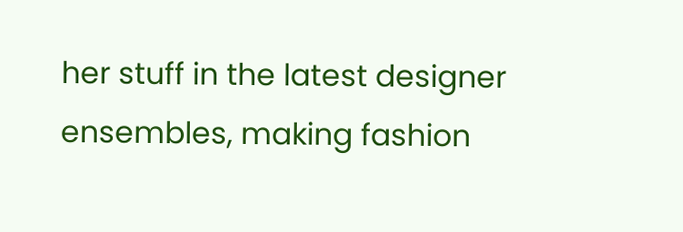her stuff in the latest designer ensembles, making fashion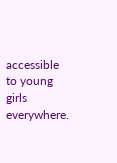accessible to young girls everywhere.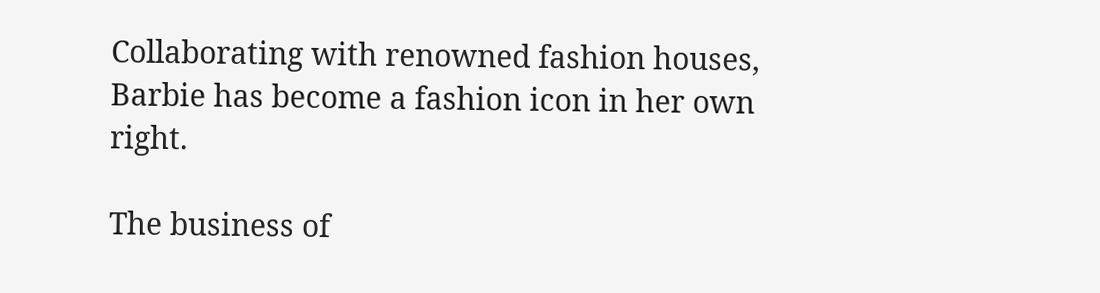Collaborating with renowned fashion houses, Barbie has become a fashion icon in her own right.

The business of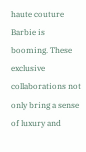haute couture Barbie is booming. These exclusive collaborations not only bring a sense of luxury and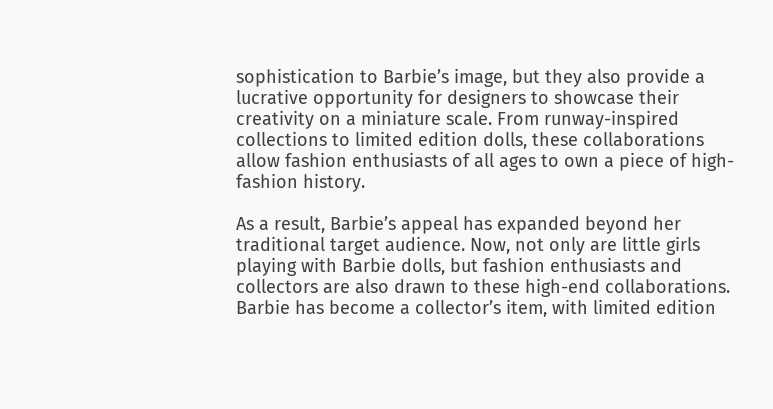sophistication to Barbie’s image, but they also provide a lucrative opportunity for designers to showcase their creativity on a miniature scale. From runway-inspired collections to limited edition dolls, these collaborations allow fashion enthusiasts of all ages to own a piece of high-fashion history.

As a result, Barbie’s appeal has expanded beyond her traditional target audience. Now, not only are little girls playing with Barbie dolls, but fashion enthusiasts and collectors are also drawn to these high-end collaborations. Barbie has become a collector’s item, with limited edition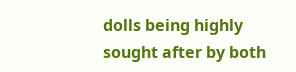dolls being highly sought after by both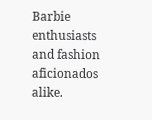Barbie enthusiasts and fashion aficionados alike.